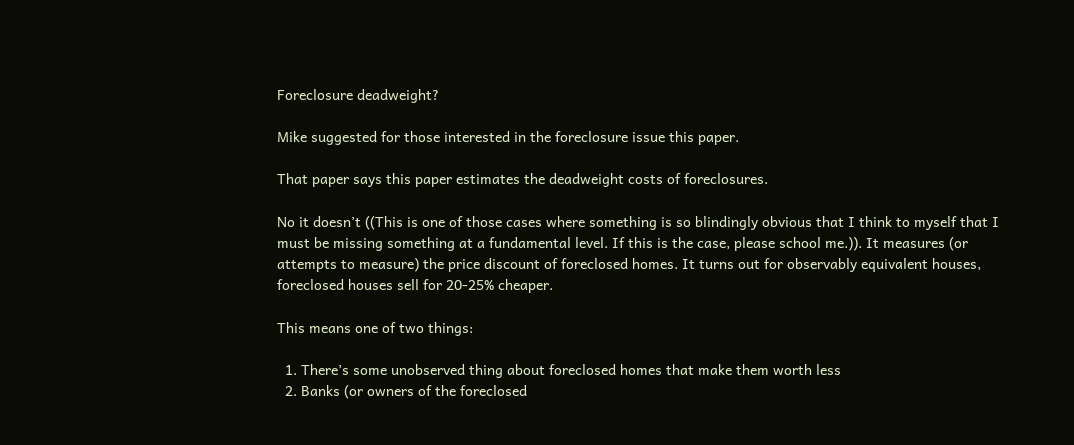Foreclosure deadweight?

Mike suggested for those interested in the foreclosure issue this paper.

That paper says this paper estimates the deadweight costs of foreclosures.

No it doesn’t ((This is one of those cases where something is so blindingly obvious that I think to myself that I must be missing something at a fundamental level. If this is the case, please school me.)). It measures (or attempts to measure) the price discount of foreclosed homes. It turns out for observably equivalent houses, foreclosed houses sell for 20-25% cheaper.

This means one of two things:

  1. There’s some unobserved thing about foreclosed homes that make them worth less
  2. Banks (or owners of the foreclosed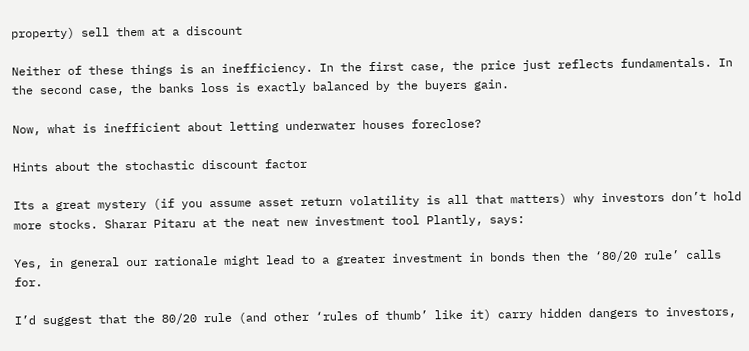property) sell them at a discount

Neither of these things is an inefficiency. In the first case, the price just reflects fundamentals. In the second case, the banks loss is exactly balanced by the buyers gain.

Now, what is inefficient about letting underwater houses foreclose?

Hints about the stochastic discount factor

Its a great mystery (if you assume asset return volatility is all that matters) why investors don’t hold more stocks. Sharar Pitaru at the neat new investment tool Plantly, says:

Yes, in general our rationale might lead to a greater investment in bonds then the ‘80/20 rule’ calls for.

I’d suggest that the 80/20 rule (and other ‘rules of thumb’ like it) carry hidden dangers to investors,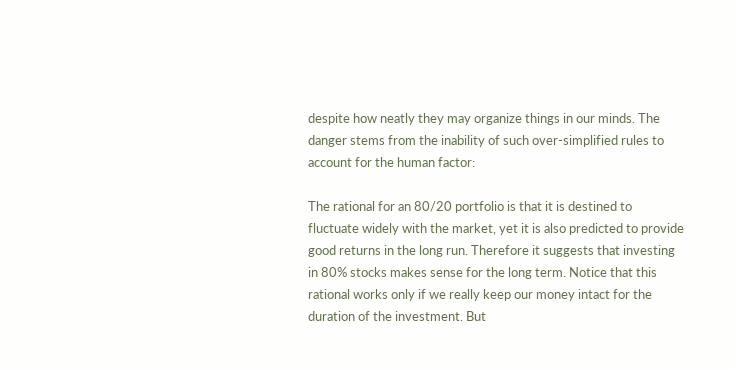despite how neatly they may organize things in our minds. The danger stems from the inability of such over-simplified rules to account for the human factor:

The rational for an 80/20 portfolio is that it is destined to fluctuate widely with the market, yet it is also predicted to provide good returns in the long run. Therefore it suggests that investing in 80% stocks makes sense for the long term. Notice that this rational works only if we really keep our money intact for the duration of the investment. But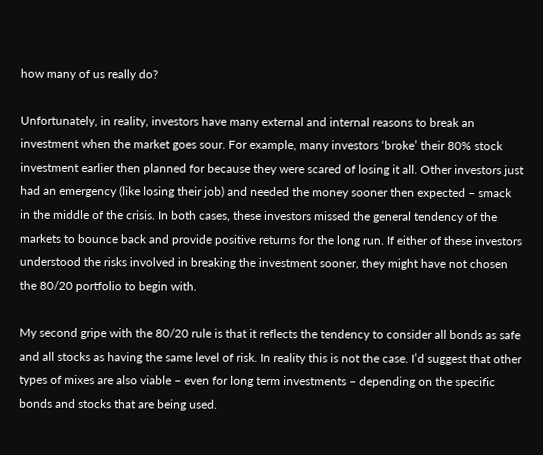how many of us really do?

Unfortunately, in reality, investors have many external and internal reasons to break an investment when the market goes sour. For example, many investors ‘broke’ their 80% stock investment earlier then planned for because they were scared of losing it all. Other investors just had an emergency (like losing their job) and needed the money sooner then expected – smack in the middle of the crisis. In both cases, these investors missed the general tendency of the markets to bounce back and provide positive returns for the long run. If either of these investors understood the risks involved in breaking the investment sooner, they might have not chosen the 80/20 portfolio to begin with.

My second gripe with the 80/20 rule is that it reflects the tendency to consider all bonds as safe and all stocks as having the same level of risk. In reality this is not the case. I’d suggest that other types of mixes are also viable – even for long term investments – depending on the specific bonds and stocks that are being used.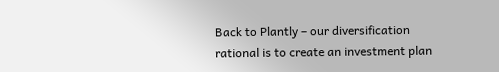Back to Plantly – our diversification rational is to create an investment plan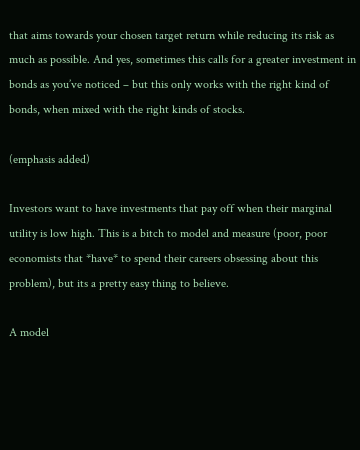that aims towards your chosen target return while reducing its risk as much as possible. And yes, sometimes this calls for a greater investment in bonds as you’ve noticed – but this only works with the right kind of bonds, when mixed with the right kinds of stocks.

(emphasis added)

Investors want to have investments that pay off when their marginal utility is low high. This is a bitch to model and measure (poor, poor economists that *have* to spend their careers obsessing about this problem), but its a pretty easy thing to believe.

A model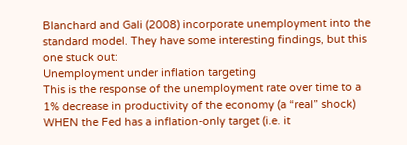Blanchard and Gali (2008) incorporate unemployment into the standard model. They have some interesting findings, but this one stuck out:
Unemployment under inflation targeting
This is the response of the unemployment rate over time to a 1% decrease in productivity of the economy (a “real” shock) WHEN the Fed has a inflation-only target (i.e. it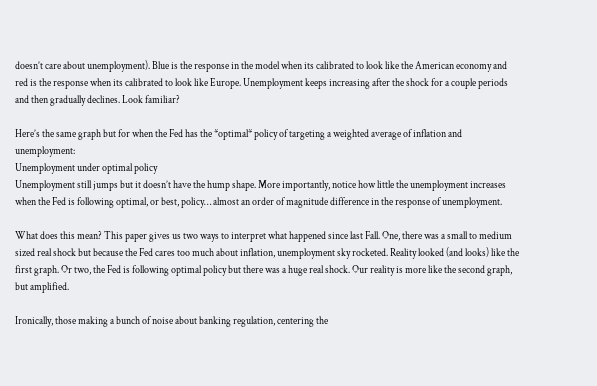doesn’t care about unemployment). Blue is the response in the model when its calibrated to look like the American economy and red is the response when its calibrated to look like Europe. Unemployment keeps increasing after the shock for a couple periods and then gradually declines. Look familiar?

Here’s the same graph but for when the Fed has the *optimal* policy of targeting a weighted average of inflation and unemployment:
Unemployment under optimal policy
Unemployment still jumps but it doesn’t have the hump shape. More importantly, notice how little the unemployment increases when the Fed is following optimal, or best, policy… almost an order of magnitude difference in the response of unemployment.

What does this mean? This paper gives us two ways to interpret what happened since last Fall. One, there was a small to medium sized real shock but because the Fed cares too much about inflation, unemployment sky rocketed. Reality looked (and looks) like the first graph. Or two, the Fed is following optimal policy but there was a huge real shock. Our reality is more like the second graph, but amplified.

Ironically, those making a bunch of noise about banking regulation, centering the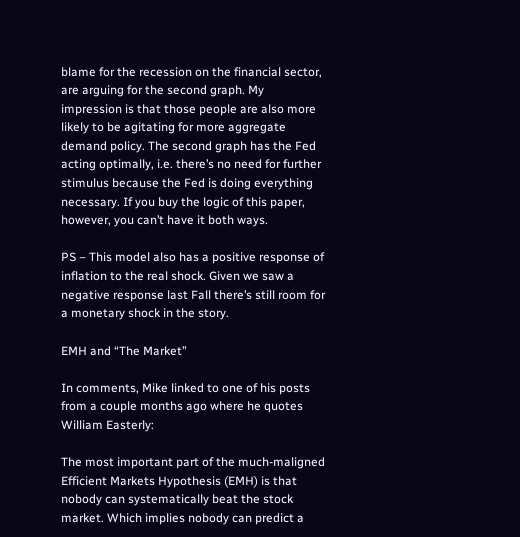blame for the recession on the financial sector, are arguing for the second graph. My impression is that those people are also more likely to be agitating for more aggregate demand policy. The second graph has the Fed acting optimally, i.e. there’s no need for further stimulus because the Fed is doing everything necessary. If you buy the logic of this paper, however, you can’t have it both ways.

PS – This model also has a positive response of inflation to the real shock. Given we saw a negative response last Fall there’s still room for a monetary shock in the story.

EMH and “The Market”

In comments, Mike linked to one of his posts from a couple months ago where he quotes William Easterly:

The most important part of the much-maligned Efficient Markets Hypothesis (EMH) is that nobody can systematically beat the stock market. Which implies nobody can predict a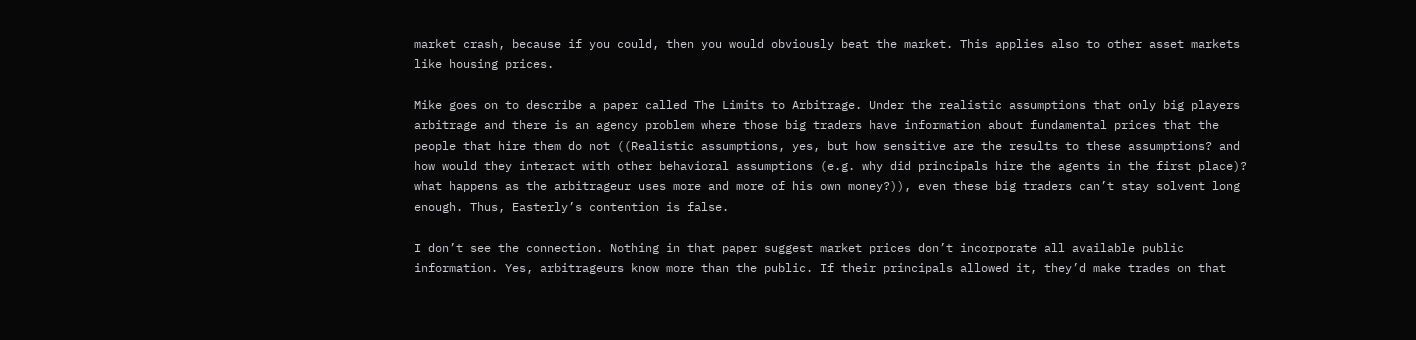market crash, because if you could, then you would obviously beat the market. This applies also to other asset markets like housing prices.

Mike goes on to describe a paper called The Limits to Arbitrage. Under the realistic assumptions that only big players arbitrage and there is an agency problem where those big traders have information about fundamental prices that the people that hire them do not ((Realistic assumptions, yes, but how sensitive are the results to these assumptions? and how would they interact with other behavioral assumptions (e.g. why did principals hire the agents in the first place)? what happens as the arbitrageur uses more and more of his own money?)), even these big traders can’t stay solvent long enough. Thus, Easterly’s contention is false.

I don’t see the connection. Nothing in that paper suggest market prices don’t incorporate all available public information. Yes, arbitrageurs know more than the public. If their principals allowed it, they’d make trades on that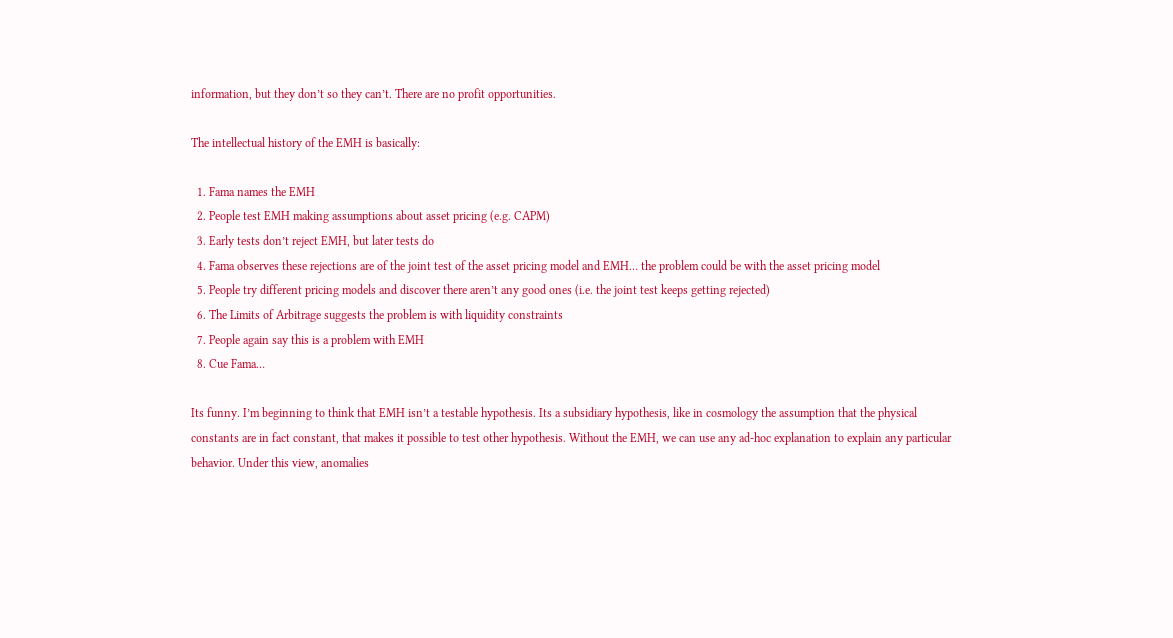information, but they don’t so they can’t. There are no profit opportunities.

The intellectual history of the EMH is basically:

  1. Fama names the EMH
  2. People test EMH making assumptions about asset pricing (e.g. CAPM)
  3. Early tests don’t reject EMH, but later tests do
  4. Fama observes these rejections are of the joint test of the asset pricing model and EMH… the problem could be with the asset pricing model
  5. People try different pricing models and discover there aren’t any good ones (i.e. the joint test keeps getting rejected)
  6. The Limits of Arbitrage suggests the problem is with liquidity constraints
  7. People again say this is a problem with EMH
  8. Cue Fama…

Its funny. I’m beginning to think that EMH isn’t a testable hypothesis. Its a subsidiary hypothesis, like in cosmology the assumption that the physical constants are in fact constant, that makes it possible to test other hypothesis. Without the EMH, we can use any ad-hoc explanation to explain any particular behavior. Under this view, anomalies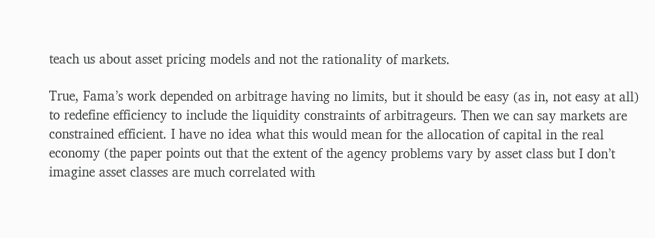teach us about asset pricing models and not the rationality of markets.

True, Fama’s work depended on arbitrage having no limits, but it should be easy (as in, not easy at all) to redefine efficiency to include the liquidity constraints of arbitrageurs. Then we can say markets are constrained efficient. I have no idea what this would mean for the allocation of capital in the real economy (the paper points out that the extent of the agency problems vary by asset class but I don’t imagine asset classes are much correlated with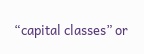“capital classes” or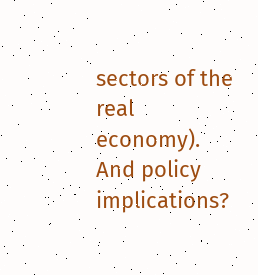sectors of the real economy). And policy implications?